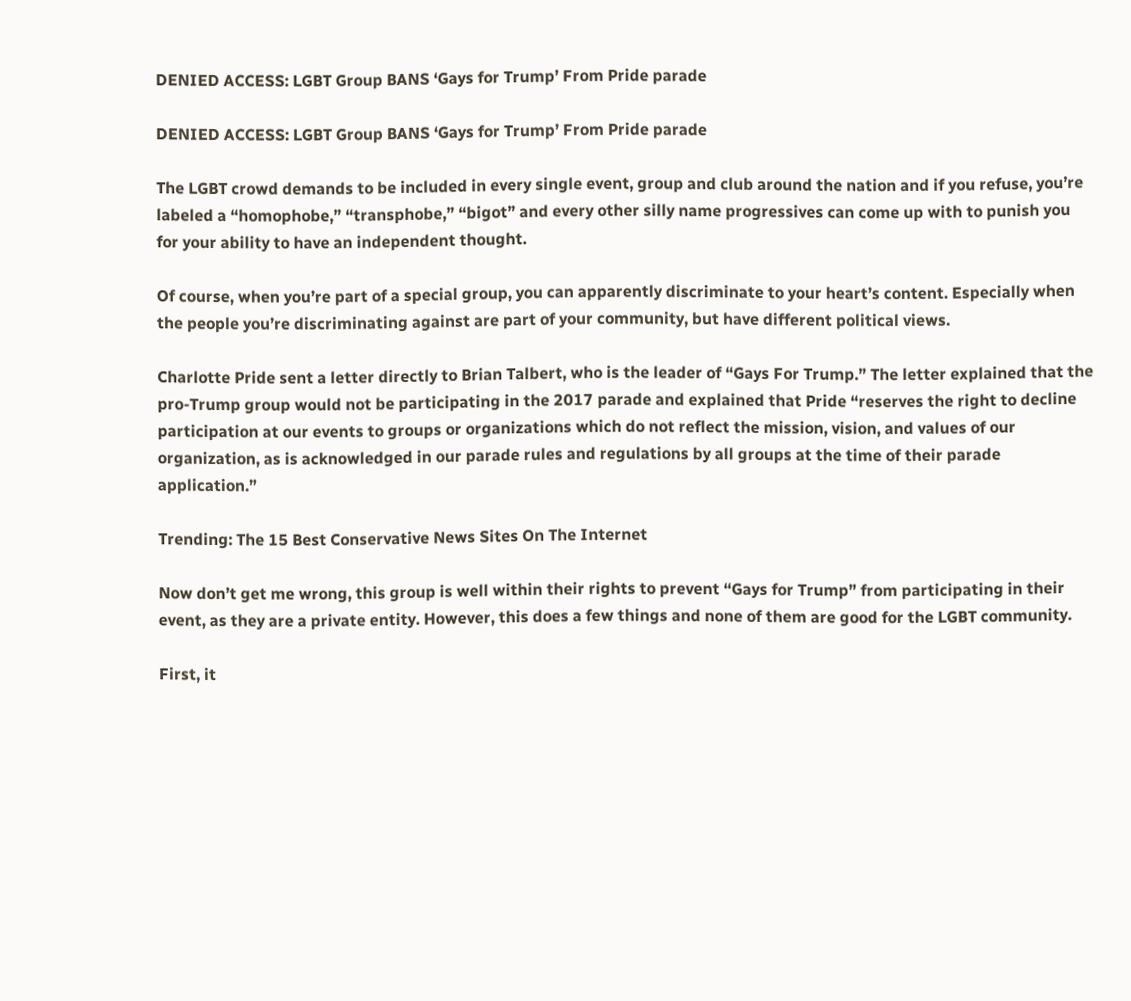DENIED ACCESS: LGBT Group BANS ‘Gays for Trump’ From Pride parade

DENIED ACCESS: LGBT Group BANS ‘Gays for Trump’ From Pride parade

The LGBT crowd demands to be included in every single event, group and club around the nation and if you refuse, you’re labeled a “homophobe,” “transphobe,” “bigot” and every other silly name progressives can come up with to punish you for your ability to have an independent thought.

Of course, when you’re part of a special group, you can apparently discriminate to your heart’s content. Especially when the people you’re discriminating against are part of your community, but have different political views.

Charlotte Pride sent a letter directly to Brian Talbert, who is the leader of “Gays For Trump.” The letter explained that the pro-Trump group would not be participating in the 2017 parade and explained that Pride “reserves the right to decline participation at our events to groups or organizations which do not reflect the mission, vision, and values of our organization, as is acknowledged in our parade rules and regulations by all groups at the time of their parade application.”

Trending: The 15 Best Conservative News Sites On The Internet

Now don’t get me wrong, this group is well within their rights to prevent “Gays for Trump” from participating in their event, as they are a private entity. However, this does a few things and none of them are good for the LGBT community.

First, it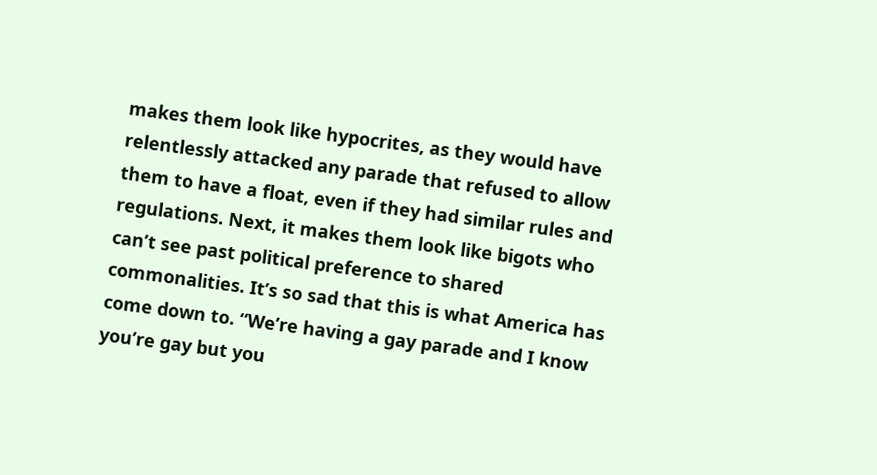makes them look like hypocrites, as they would have relentlessly attacked any parade that refused to allow them to have a float, even if they had similar rules and regulations. Next, it makes them look like bigots who can’t see past political preference to shared commonalities. It’s so sad that this is what America has come down to. “We’re having a gay parade and I know you’re gay but you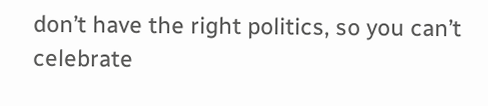don’t have the right politics, so you can’t celebrate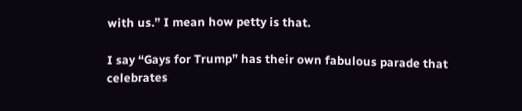with us.” I mean how petty is that.

I say “Gays for Trump” has their own fabulous parade that celebrates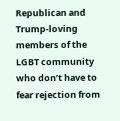Republican and Trump-loving members of the LGBT community who don’t have to fear rejection from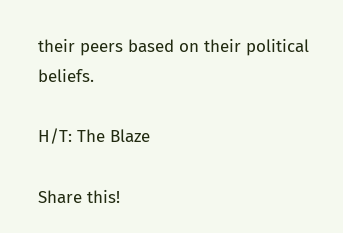their peers based on their political beliefs.

H/T: The Blaze

Share this!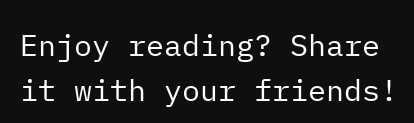Enjoy reading? Share it with your friends!